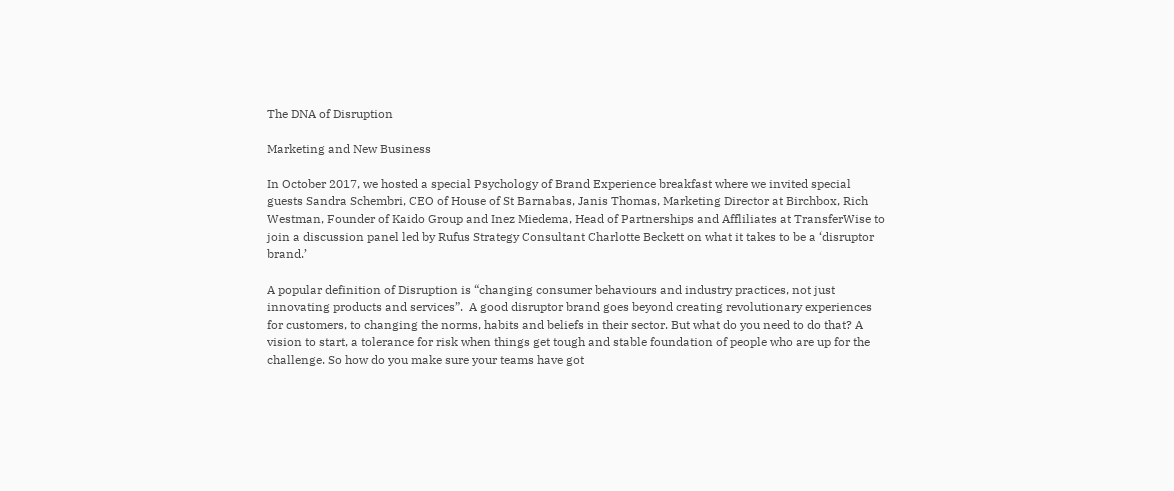The DNA of Disruption

Marketing and New Business

In October 2017, we hosted a special Psychology of Brand Experience breakfast where we invited special guests Sandra Schembri, CEO of House of St Barnabas, Janis Thomas, Marketing Director at Birchbox, Rich Westman, Founder of Kaido Group and Inez Miedema, Head of Partnerships and Affliliates at TransferWise to join a discussion panel led by Rufus Strategy Consultant Charlotte Beckett on what it takes to be a ‘disruptor brand.’

A popular definition of Disruption is “changing consumer behaviours and industry practices, not just innovating products and services”.  A good disruptor brand goes beyond creating revolutionary experiences for customers, to changing the norms, habits and beliefs in their sector. But what do you need to do that? A vision to start, a tolerance for risk when things get tough and stable foundation of people who are up for the challenge. So how do you make sure your teams have got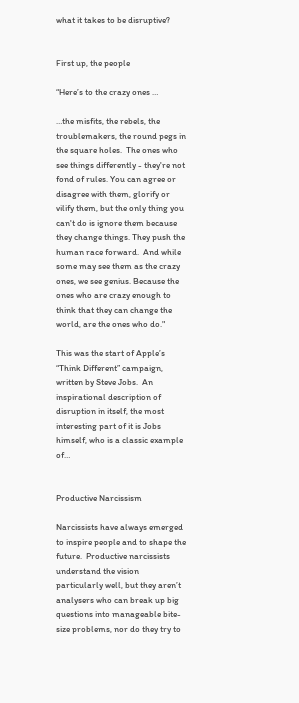what it takes to be disruptive?


First up, the people

“Here’s to the crazy ones …

…the misfits, the rebels, the troublemakers, the round pegs in the square holes.  The ones who see things differently - they're not fond of rules. You can agree or disagree with them, glorify or vilify them, but the only thing you can't do is ignore them because they change things. They push the human race forward.  And while some may see them as the crazy ones, we see genius. Because the ones who are crazy enough to think that they can change the world, are the ones who do."

This was the start of Apple’s “Think Different” campaign, written by Steve Jobs.  An inspirational description of disruption in itself, the most interesting part of it is Jobs himself, who is a classic example of…


Productive Narcissism

Narcissists have always emerged to inspire people and to shape the future.  Productive narcissists understand the vision particularly well, but they aren’t analysers who can break up big questions into manageable bite-size problems, nor do they try to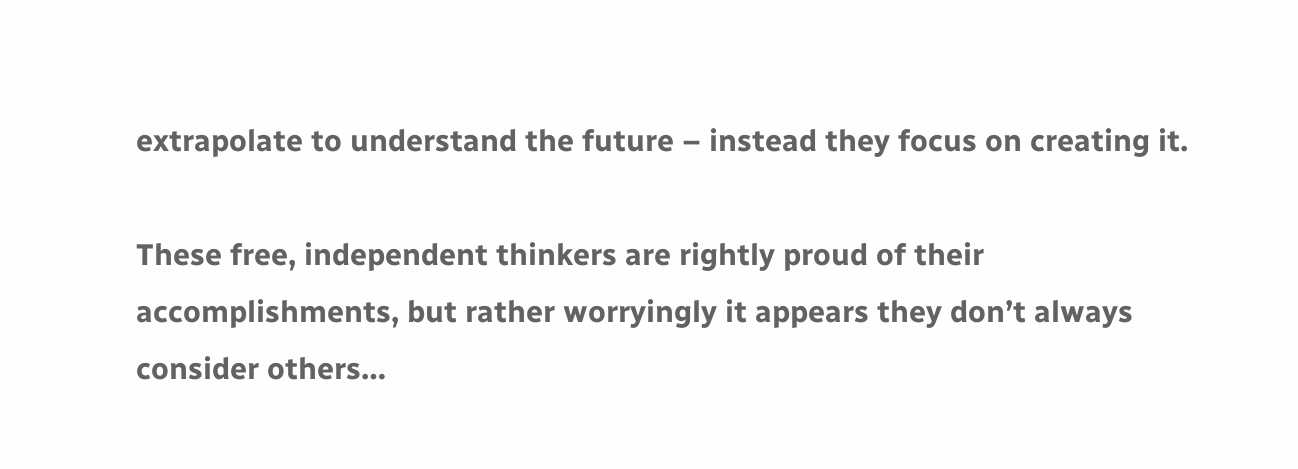extrapolate to understand the future – instead they focus on creating it.

These free, independent thinkers are rightly proud of their accomplishments, but rather worryingly it appears they don’t always consider others…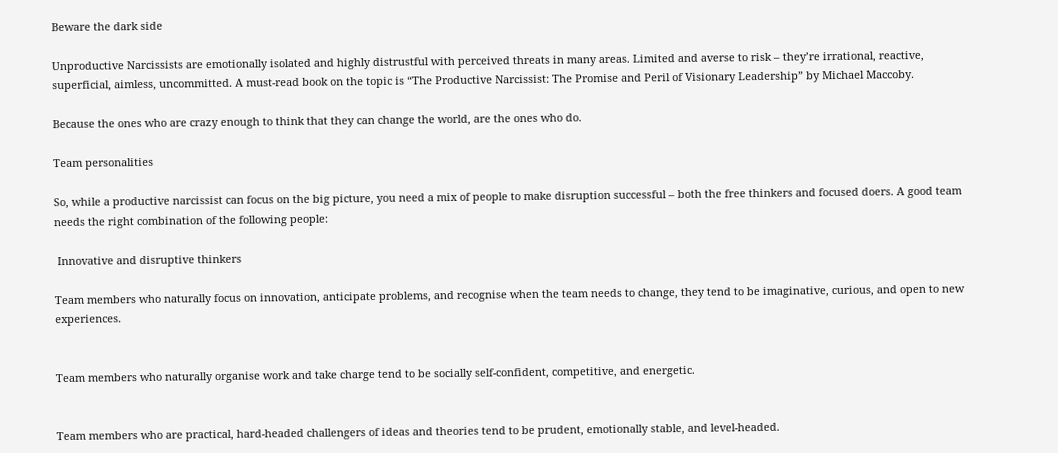Beware the dark side

Unproductive Narcissists are emotionally isolated and highly distrustful with perceived threats in many areas. Limited and averse to risk – they’re irrational, reactive, superficial, aimless, uncommitted. A must-read book on the topic is “The Productive Narcissist: The Promise and Peril of Visionary Leadership” by Michael Maccoby.

Because the ones who are crazy enough to think that they can change the world, are the ones who do.

Team personalities

So, while a productive narcissist can focus on the big picture, you need a mix of people to make disruption successful – both the free thinkers and focused doers. A good team needs the right combination of the following people:

 Innovative and disruptive thinkers

Team members who naturally focus on innovation, anticipate problems, and recognise when the team needs to change, they tend to be imaginative, curious, and open to new experiences.


Team members who naturally organise work and take charge tend to be socially self-confident, competitive, and energetic.


Team members who are practical, hard-headed challengers of ideas and theories tend to be prudent, emotionally stable, and level-headed.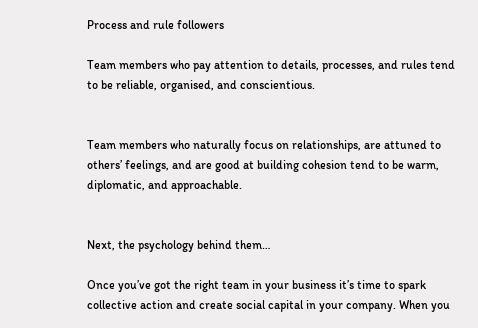Process and rule followers

Team members who pay attention to details, processes, and rules tend to be reliable, organised, and conscientious.


Team members who naturally focus on relationships, are attuned to others’ feelings, and are good at building cohesion tend to be warm, diplomatic, and approachable.


Next, the psychology behind them…

Once you’ve got the right team in your business it’s time to spark collective action and create social capital in your company. When you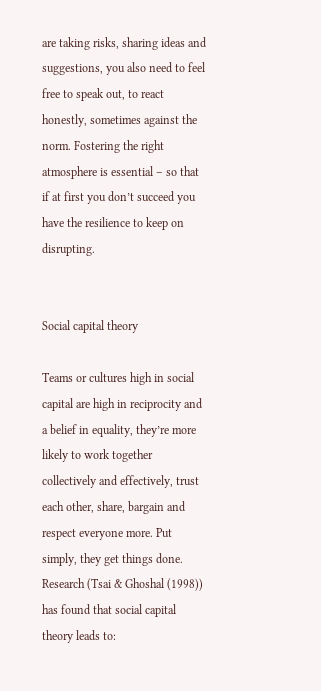are taking risks, sharing ideas and suggestions, you also need to feel free to speak out, to react honestly, sometimes against the norm. Fostering the right atmosphere is essential – so that if at first you don’t succeed you have the resilience to keep on disrupting.


Social capital theory

Teams or cultures high in social capital are high in reciprocity and a belief in equality, they’re more likely to work together collectively and effectively, trust each other, share, bargain and respect everyone more. Put simply, they get things done. Research (Tsai & Ghoshal (1998)) has found that social capital theory leads to: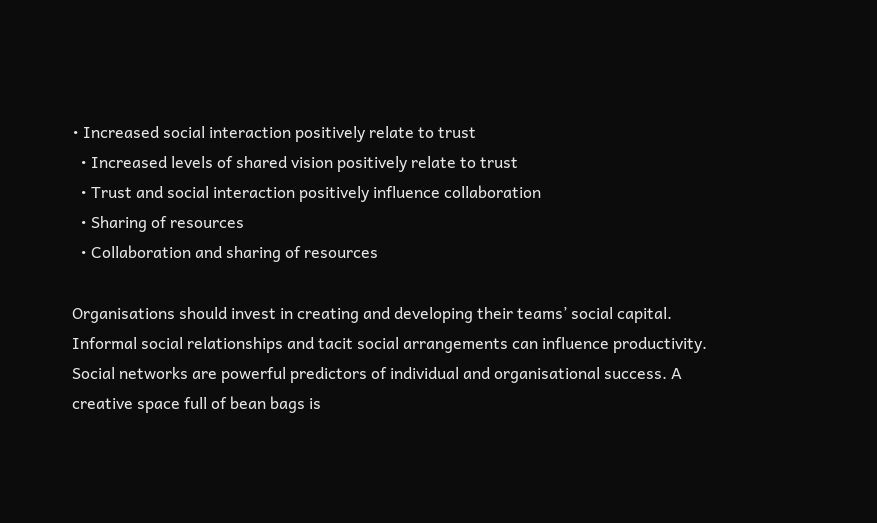• Increased social interaction positively relate to trust
  • Increased levels of shared vision positively relate to trust
  • Trust and social interaction positively influence collaboration
  • Sharing of resources
  • Collaboration and sharing of resources

Organisations should invest in creating and developing their teams’ social capital.  Informal social relationships and tacit social arrangements can influence productivity. Social networks are powerful predictors of individual and organisational success. A creative space full of bean bags is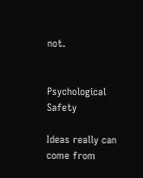not.


Psychological Safety

Ideas really can come from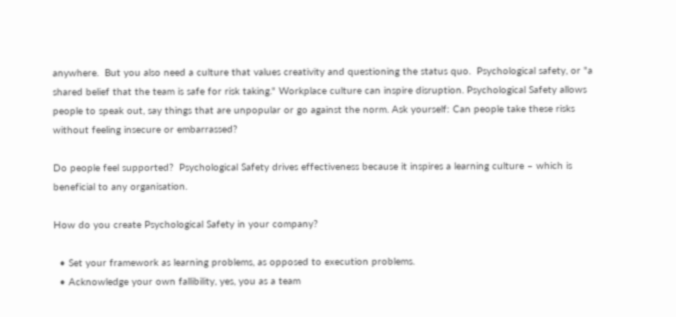anywhere.  But you also need a culture that values creativity and questioning the status quo.  Psychological safety, or "a shared belief that the team is safe for risk taking." Workplace culture can inspire disruption. Psychological Safety allows people to speak out, say things that are unpopular or go against the norm. Ask yourself: Can people take these risks without feeling insecure or embarrassed?

Do people feel supported?  Psychological Safety drives effectiveness because it inspires a learning culture – which is beneficial to any organisation.

How do you create Psychological Safety in your company?

  • Set your framework as learning problems, as opposed to execution problems.
  • Acknowledge your own fallibility, yes, you as a team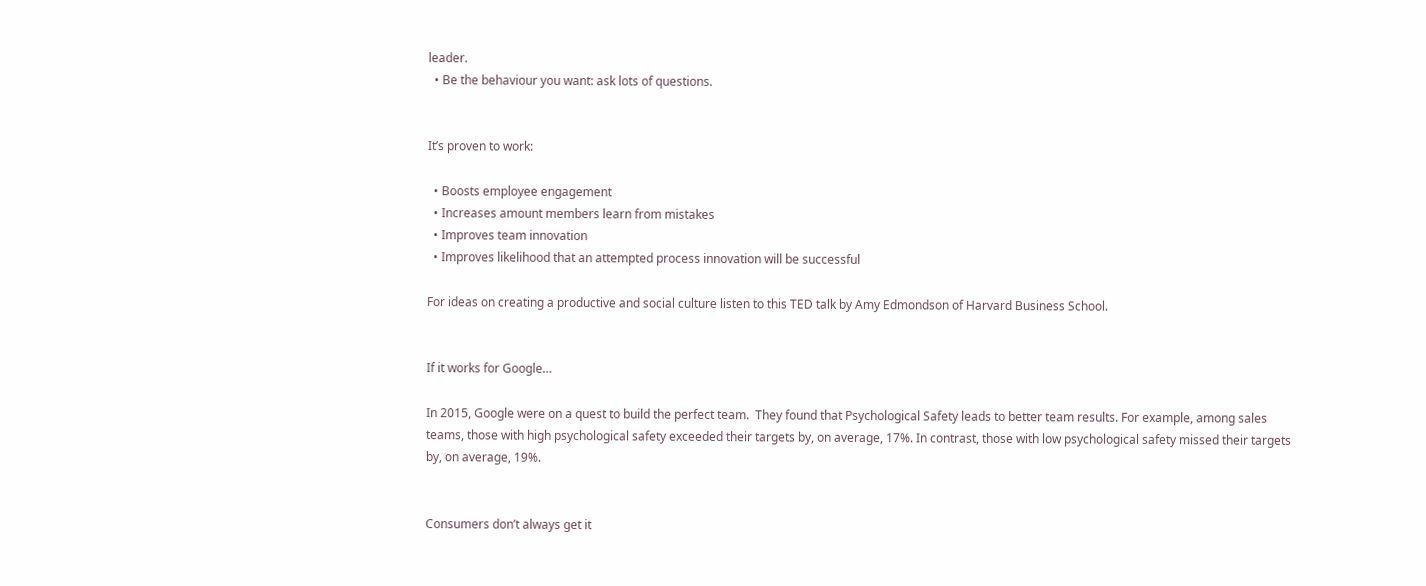leader.
  • Be the behaviour you want: ask lots of questions.


It’s proven to work:

  • Boosts employee engagement
  • Increases amount members learn from mistakes
  • Improves team innovation
  • Improves likelihood that an attempted process innovation will be successful

For ideas on creating a productive and social culture listen to this TED talk by Amy Edmondson of Harvard Business School.


If it works for Google…

In 2015, Google were on a quest to build the perfect team.  They found that Psychological Safety leads to better team results. For example, among sales teams, those with high psychological safety exceeded their targets by, on average, 17%. In contrast, those with low psychological safety missed their targets by, on average, 19%.


Consumers don’t always get it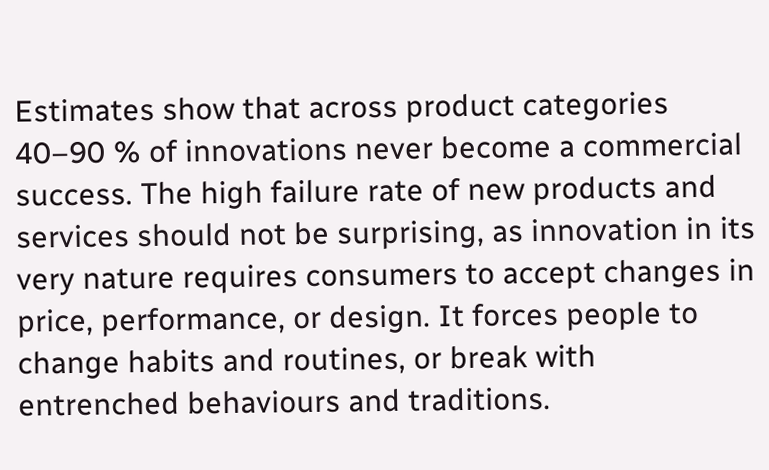Estimates show that across product categories 40–90 % of innovations never become a commercial success. The high failure rate of new products and services should not be surprising, as innovation in its very nature requires consumers to accept changes in price, performance, or design. It forces people to change habits and routines, or break with entrenched behaviours and traditions.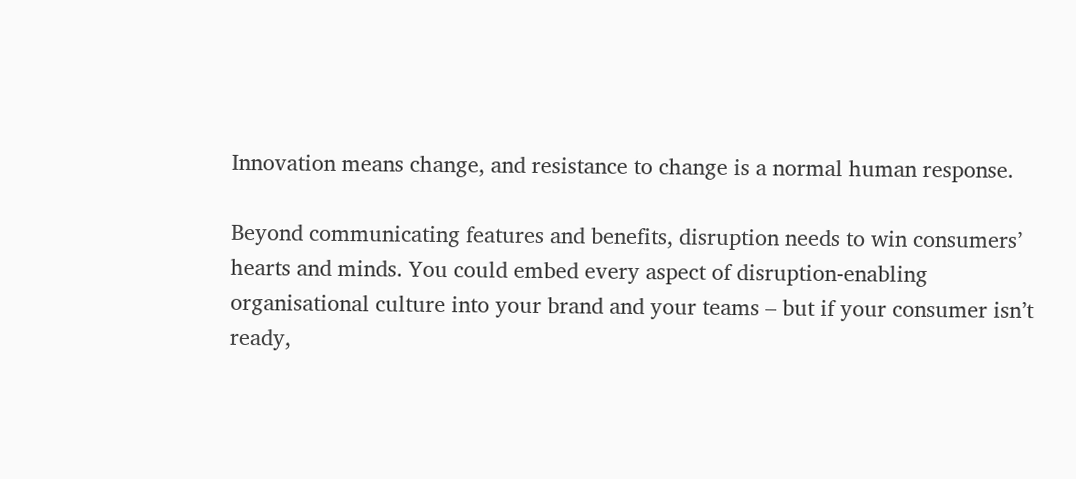Innovation means change, and resistance to change is a normal human response.

Beyond communicating features and benefits, disruption needs to win consumers’ hearts and minds. You could embed every aspect of disruption-enabling organisational culture into your brand and your teams – but if your consumer isn’t ready,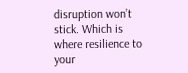disruption won’t stick. Which is where resilience to your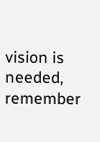vision is needed, remember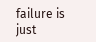failure is just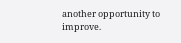another opportunity to improve.